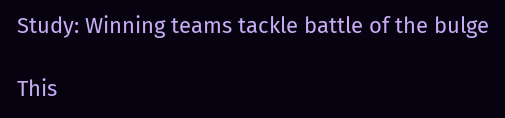Study: Winning teams tackle battle of the bulge

This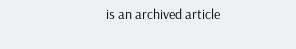is an archived article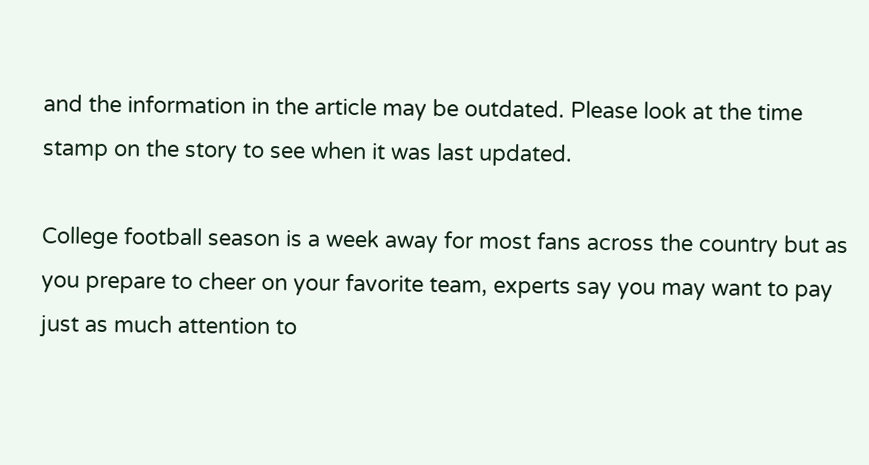and the information in the article may be outdated. Please look at the time stamp on the story to see when it was last updated.

College football season is a week away for most fans across the country but as you prepare to cheer on your favorite team, experts say you may want to pay just as much attention to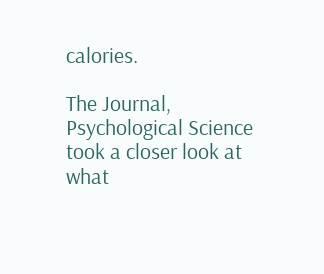calories.

The Journal, Psychological Science took a closer look at what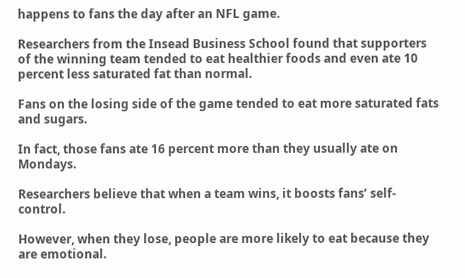happens to fans the day after an NFL game.

Researchers from the Insead Business School found that supporters of the winning team tended to eat healthier foods and even ate 10 percent less saturated fat than normal.

Fans on the losing side of the game tended to eat more saturated fats and sugars.

In fact, those fans ate 16 percent more than they usually ate on Mondays.

Researchers believe that when a team wins, it boosts fans’ self-control.

However, when they lose, people are more likely to eat because they are emotional.